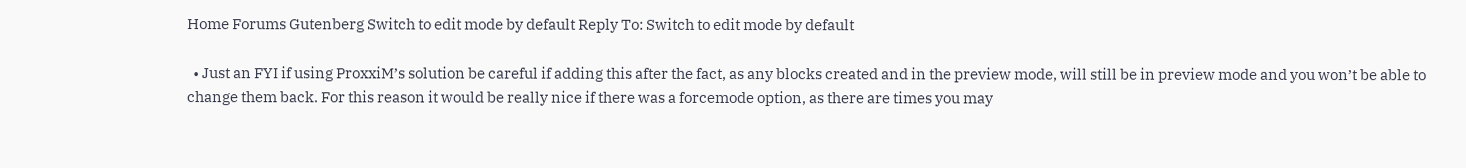Home Forums Gutenberg Switch to edit mode by default Reply To: Switch to edit mode by default

  • Just an FYI if using ProxxiM’s solution be careful if adding this after the fact, as any blocks created and in the preview mode, will still be in preview mode and you won’t be able to change them back. For this reason it would be really nice if there was a forcemode option, as there are times you may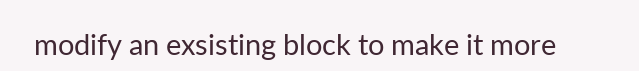modify an exsisting block to make it more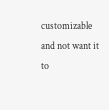customizable and not want it to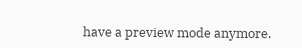have a preview mode anymore.